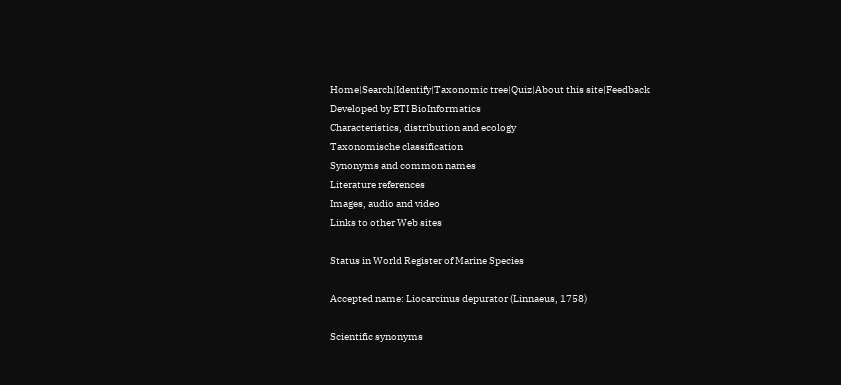Home|Search|Identify|Taxonomic tree|Quiz|About this site|Feedback
Developed by ETI BioInformatics
Characteristics, distribution and ecology
Taxonomische classification
Synonyms and common names
Literature references
Images, audio and video
Links to other Web sites

Status in World Register of Marine Species

Accepted name: Liocarcinus depurator (Linnaeus, 1758)

Scientific synonyms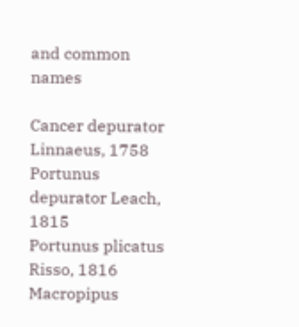and common names

Cancer depurator Linnaeus, 1758
Portunus depurator Leach, 1815
Portunus plicatus Risso, 1816
Macropipus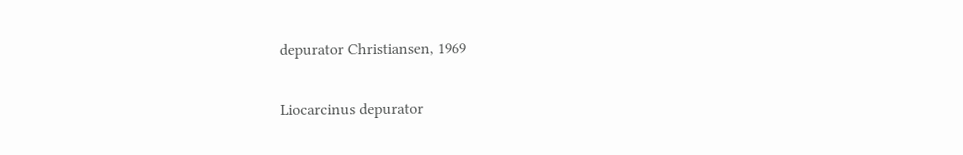depurator Christiansen, 1969

Liocarcinus depurator